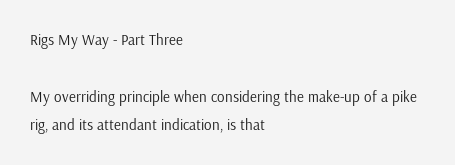Rigs My Way - Part Three

My overriding principle when considering the make-up of a pike rig, and its attendant indication, is that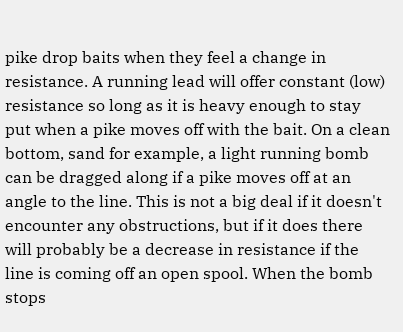pike drop baits when they feel a change in resistance. A running lead will offer constant (low) resistance so long as it is heavy enough to stay put when a pike moves off with the bait. On a clean bottom, sand for example, a light running bomb can be dragged along if a pike moves off at an angle to the line. This is not a big deal if it doesn't encounter any obstructions, but if it does there will probably be a decrease in resistance if the line is coming off an open spool. When the bomb stops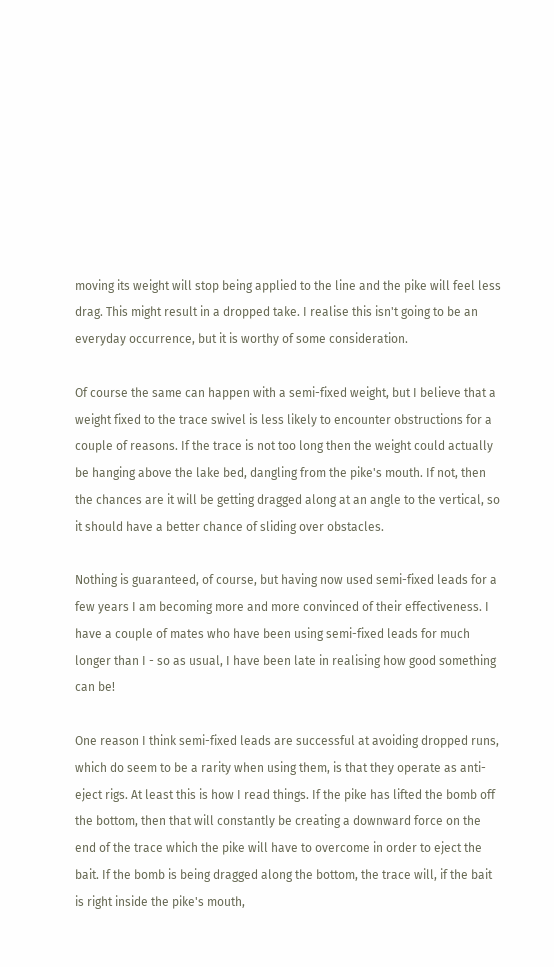moving its weight will stop being applied to the line and the pike will feel less drag. This might result in a dropped take. I realise this isn't going to be an everyday occurrence, but it is worthy of some consideration.

Of course the same can happen with a semi-fixed weight, but I believe that a weight fixed to the trace swivel is less likely to encounter obstructions for a couple of reasons. If the trace is not too long then the weight could actually be hanging above the lake bed, dangling from the pike's mouth. If not, then the chances are it will be getting dragged along at an angle to the vertical, so it should have a better chance of sliding over obstacles.

Nothing is guaranteed, of course, but having now used semi-fixed leads for a few years I am becoming more and more convinced of their effectiveness. I have a couple of mates who have been using semi-fixed leads for much longer than I - so as usual, I have been late in realising how good something can be!

One reason I think semi-fixed leads are successful at avoiding dropped runs, which do seem to be a rarity when using them, is that they operate as anti-eject rigs. At least this is how I read things. If the pike has lifted the bomb off the bottom, then that will constantly be creating a downward force on the end of the trace which the pike will have to overcome in order to eject the bait. If the bomb is being dragged along the bottom, the trace will, if the bait is right inside the pike's mouth,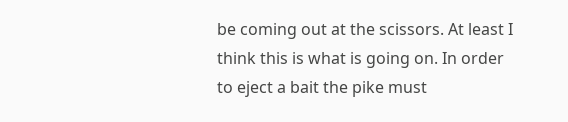be coming out at the scissors. At least I think this is what is going on. In order to eject a bait the pike must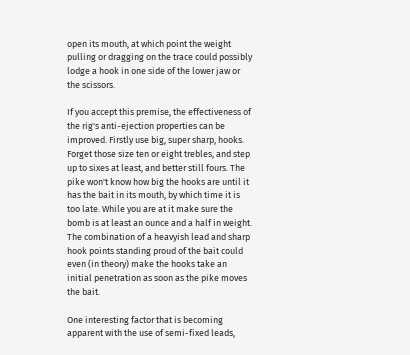open its mouth, at which point the weight pulling or dragging on the trace could possibly lodge a hook in one side of the lower jaw or the scissors.

If you accept this premise, the effectiveness of the rig's anti-ejection properties can be improved. Firstly use big, super sharp, hooks. Forget those size ten or eight trebles, and step up to sixes at least, and better still fours. The pike won't know how big the hooks are until it has the bait in its mouth, by which time it is too late. While you are at it make sure the bomb is at least an ounce and a half in weight. The combination of a heavyish lead and sharp hook points standing proud of the bait could even (in theory) make the hooks take an initial penetration as soon as the pike moves the bait.

One interesting factor that is becoming apparent with the use of semi-fixed leads,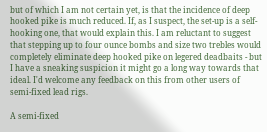but of which I am not certain yet, is that the incidence of deep hooked pike is much reduced. If, as I suspect, the set-up is a self-hooking one, that would explain this. I am reluctant to suggest that stepping up to four ounce bombs and size two trebles would completely eliminate deep hooked pike on legered deadbaits - but I have a sneaking suspicion it might go a long way towards that ideal. I'd welcome any feedback on this from other users of semi-fixed lead rigs.

A semi-fixed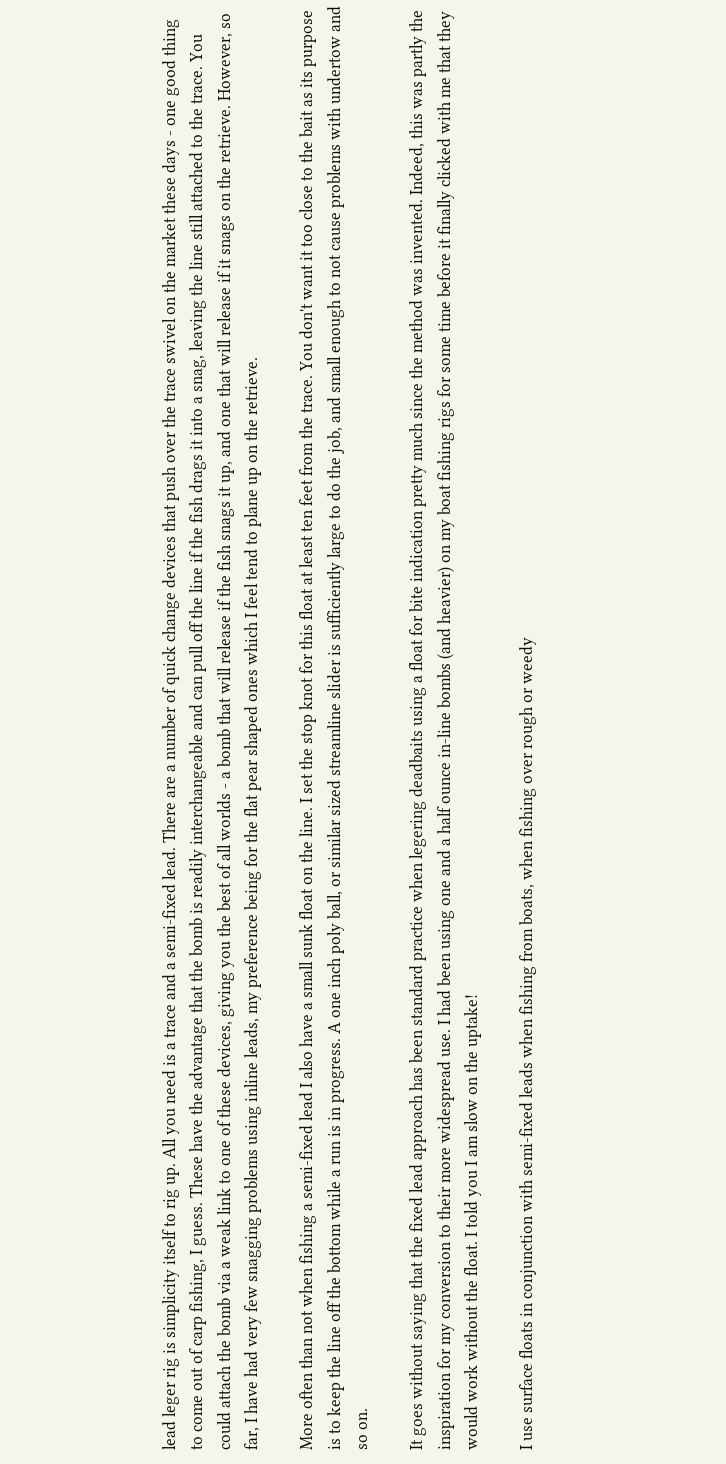lead leger rig is simplicity itself to rig up. All you need is a trace and a semi-fixed lead. There are a number of quick change devices that push over the trace swivel on the market these days - one good thing to come out of carp fishing, I guess. These have the advantage that the bomb is readily interchangeable and can pull off the line if the fish drags it into a snag, leaving the line still attached to the trace. You could attach the bomb via a weak link to one of these devices, giving you the best of all worlds - a bomb that will release if the fish snags it up, and one that will release if it snags on the retrieve. However, so far, I have had very few snagging problems using inline leads, my preference being for the flat pear shaped ones which I feel tend to plane up on the retrieve.

More often than not when fishing a semi-fixed lead I also have a small sunk float on the line. I set the stop knot for this float at least ten feet from the trace. You don't want it too close to the bait as its purpose is to keep the line off the bottom while a run is in progress. A one inch poly ball, or similar sized streamline slider is sufficiently large to do the job, and small enough to not cause problems with undertow and so on.

It goes without saying that the fixed lead approach has been standard practice when legering deadbaits using a float for bite indication pretty much since the method was invented. Indeed, this was partly the inspiration for my conversion to their more widespread use. I had been using one and a half ounce in-line bombs (and heavier) on my boat fishing rigs for some time before it finally clicked with me that they would work without the float. I told you I am slow on the uptake!

I use surface floats in conjunction with semi-fixed leads when fishing from boats, when fishing over rough or weedy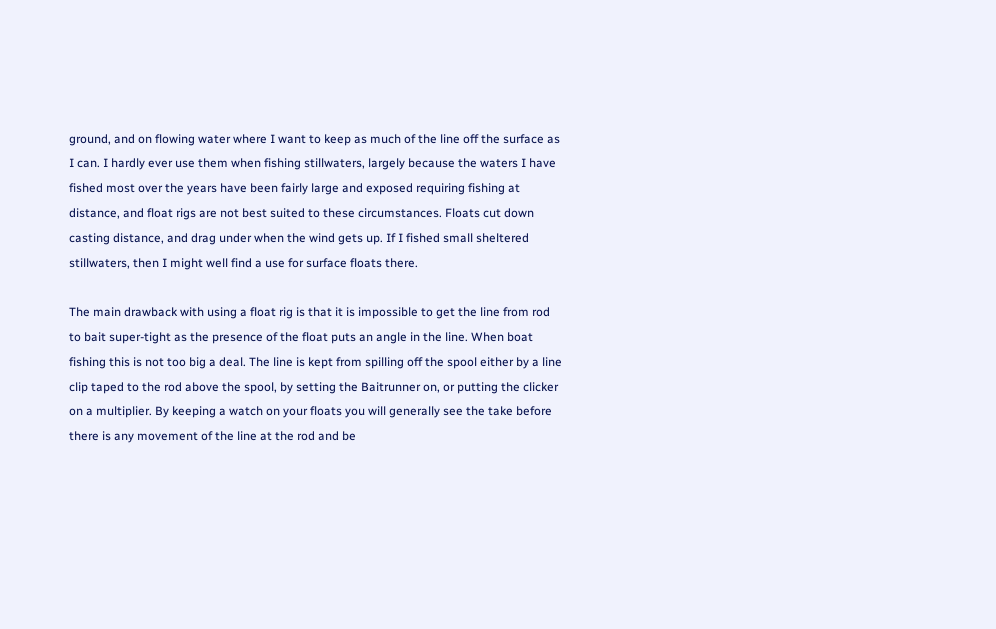ground, and on flowing water where I want to keep as much of the line off the surface as I can. I hardly ever use them when fishing stillwaters, largely because the waters I have fished most over the years have been fairly large and exposed requiring fishing at distance, and float rigs are not best suited to these circumstances. Floats cut down casting distance, and drag under when the wind gets up. If I fished small sheltered stillwaters, then I might well find a use for surface floats there.

The main drawback with using a float rig is that it is impossible to get the line from rod to bait super-tight as the presence of the float puts an angle in the line. When boat fishing this is not too big a deal. The line is kept from spilling off the spool either by a line clip taped to the rod above the spool, by setting the Baitrunner on, or putting the clicker on a multiplier. By keeping a watch on your floats you will generally see the take before there is any movement of the line at the rod and be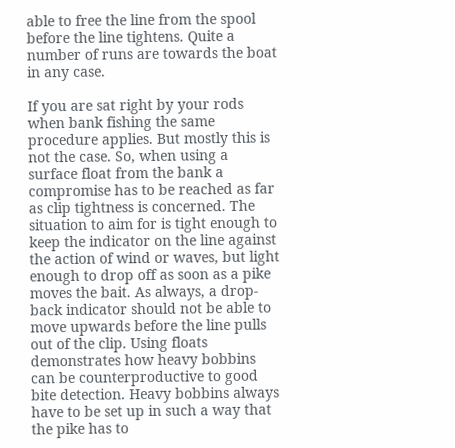able to free the line from the spool before the line tightens. Quite a number of runs are towards the boat in any case.

If you are sat right by your rods when bank fishing the same procedure applies. But mostly this is not the case. So, when using a surface float from the bank a compromise has to be reached as far as clip tightness is concerned. The situation to aim for is tight enough to keep the indicator on the line against the action of wind or waves, but light enough to drop off as soon as a pike moves the bait. As always, a drop-back indicator should not be able to move upwards before the line pulls out of the clip. Using floats demonstrates how heavy bobbins can be counterproductive to good bite detection. Heavy bobbins always have to be set up in such a way that the pike has to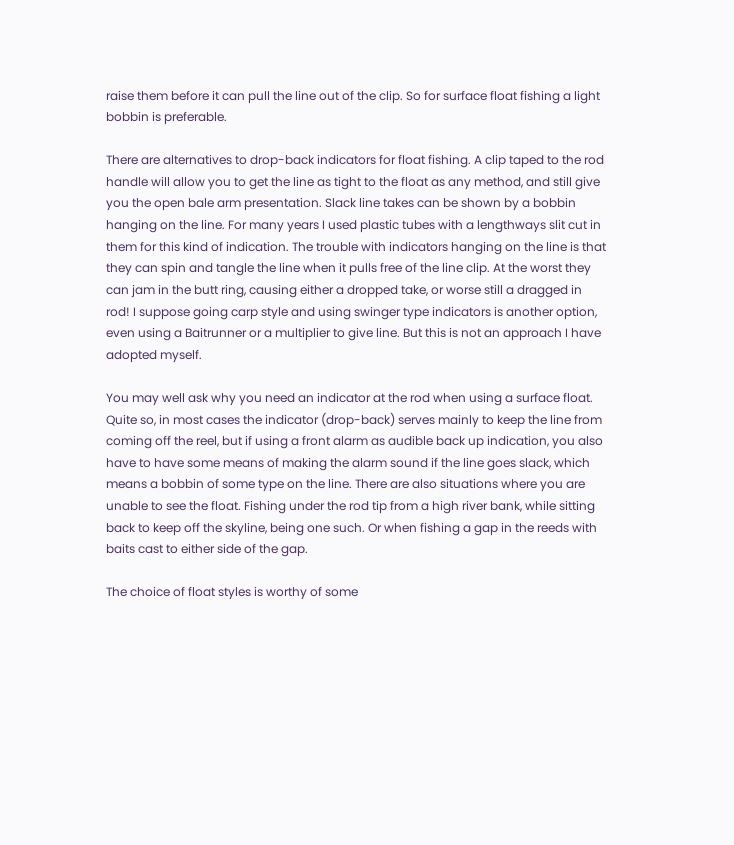raise them before it can pull the line out of the clip. So for surface float fishing a light bobbin is preferable.

There are alternatives to drop-back indicators for float fishing. A clip taped to the rod handle will allow you to get the line as tight to the float as any method, and still give you the open bale arm presentation. Slack line takes can be shown by a bobbin hanging on the line. For many years I used plastic tubes with a lengthways slit cut in them for this kind of indication. The trouble with indicators hanging on the line is that they can spin and tangle the line when it pulls free of the line clip. At the worst they can jam in the butt ring, causing either a dropped take, or worse still a dragged in rod! I suppose going carp style and using swinger type indicators is another option, even using a Baitrunner or a multiplier to give line. But this is not an approach I have adopted myself.

You may well ask why you need an indicator at the rod when using a surface float. Quite so, in most cases the indicator (drop-back) serves mainly to keep the line from coming off the reel, but if using a front alarm as audible back up indication, you also have to have some means of making the alarm sound if the line goes slack, which means a bobbin of some type on the line. There are also situations where you are unable to see the float. Fishing under the rod tip from a high river bank, while sitting back to keep off the skyline, being one such. Or when fishing a gap in the reeds with baits cast to either side of the gap.

The choice of float styles is worthy of some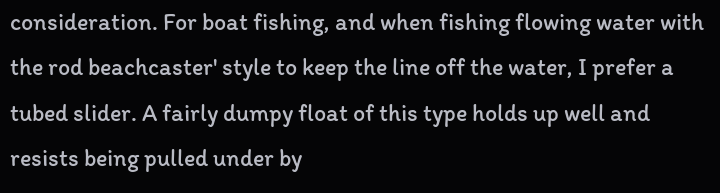consideration. For boat fishing, and when fishing flowing water with the rod beachcaster' style to keep the line off the water, I prefer a tubed slider. A fairly dumpy float of this type holds up well and resists being pulled under by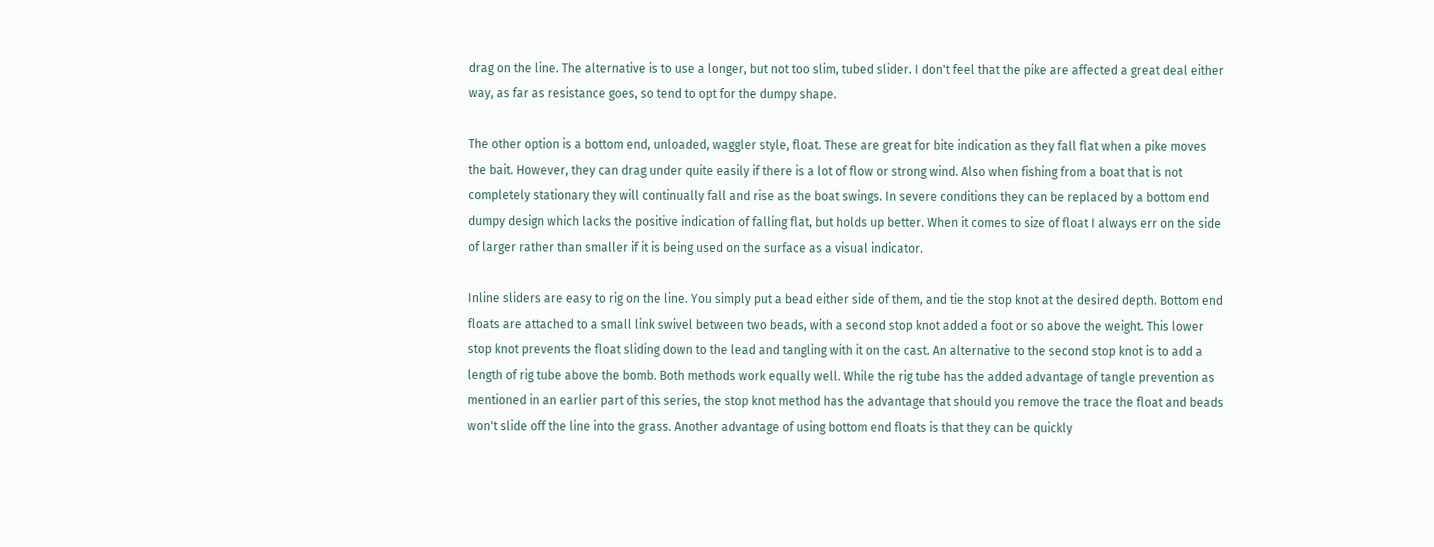drag on the line. The alternative is to use a longer, but not too slim, tubed slider. I don't feel that the pike are affected a great deal either way, as far as resistance goes, so tend to opt for the dumpy shape.

The other option is a bottom end, unloaded, waggler style, float. These are great for bite indication as they fall flat when a pike moves the bait. However, they can drag under quite easily if there is a lot of flow or strong wind. Also when fishing from a boat that is not completely stationary they will continually fall and rise as the boat swings. In severe conditions they can be replaced by a bottom end dumpy design which lacks the positive indication of falling flat, but holds up better. When it comes to size of float I always err on the side of larger rather than smaller if it is being used on the surface as a visual indicator.

Inline sliders are easy to rig on the line. You simply put a bead either side of them, and tie the stop knot at the desired depth. Bottom end floats are attached to a small link swivel between two beads, with a second stop knot added a foot or so above the weight. This lower stop knot prevents the float sliding down to the lead and tangling with it on the cast. An alternative to the second stop knot is to add a length of rig tube above the bomb. Both methods work equally well. While the rig tube has the added advantage of tangle prevention as mentioned in an earlier part of this series, the stop knot method has the advantage that should you remove the trace the float and beads won't slide off the line into the grass. Another advantage of using bottom end floats is that they can be quickly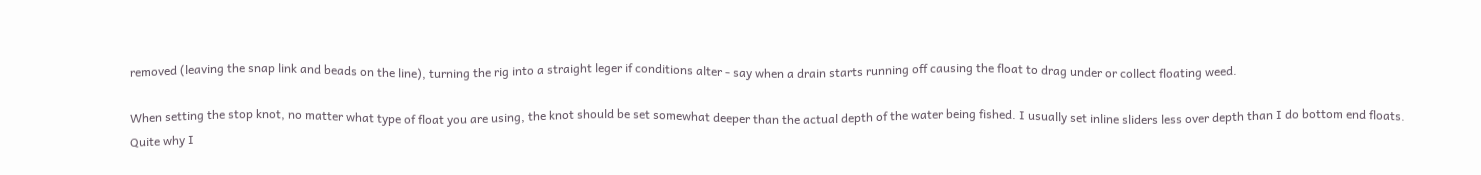removed (leaving the snap link and beads on the line), turning the rig into a straight leger if conditions alter - say when a drain starts running off causing the float to drag under or collect floating weed.

When setting the stop knot, no matter what type of float you are using, the knot should be set somewhat deeper than the actual depth of the water being fished. I usually set inline sliders less over depth than I do bottom end floats. Quite why I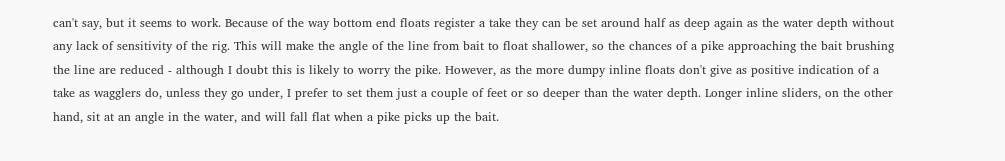can't say, but it seems to work. Because of the way bottom end floats register a take they can be set around half as deep again as the water depth without any lack of sensitivity of the rig. This will make the angle of the line from bait to float shallower, so the chances of a pike approaching the bait brushing the line are reduced - although I doubt this is likely to worry the pike. However, as the more dumpy inline floats don't give as positive indication of a take as wagglers do, unless they go under, I prefer to set them just a couple of feet or so deeper than the water depth. Longer inline sliders, on the other hand, sit at an angle in the water, and will fall flat when a pike picks up the bait.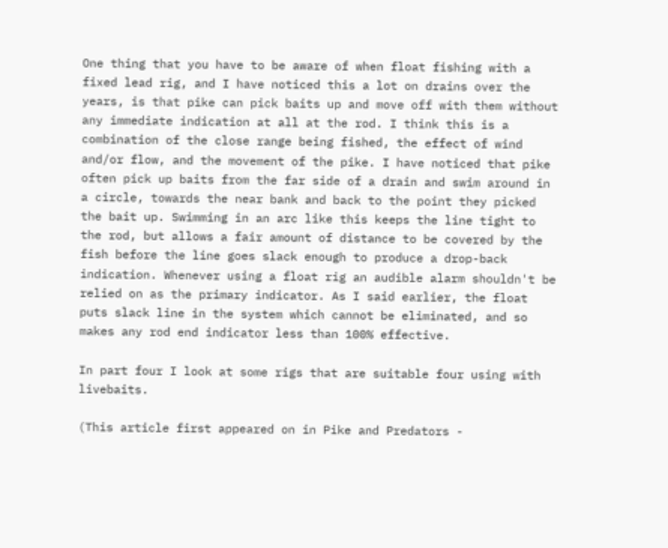One thing that you have to be aware of when float fishing with a fixed lead rig, and I have noticed this a lot on drains over the years, is that pike can pick baits up and move off with them without any immediate indication at all at the rod. I think this is a combination of the close range being fished, the effect of wind and/or flow, and the movement of the pike. I have noticed that pike often pick up baits from the far side of a drain and swim around in a circle, towards the near bank and back to the point they picked the bait up. Swimming in an arc like this keeps the line tight to the rod, but allows a fair amount of distance to be covered by the fish before the line goes slack enough to produce a drop-back indication. Whenever using a float rig an audible alarm shouldn't be relied on as the primary indicator. As I said earlier, the float puts slack line in the system which cannot be eliminated, and so makes any rod end indicator less than 100% effective.

In part four I look at some rigs that are suitable four using with livebaits.

(This article first appeared on in Pike and Predators -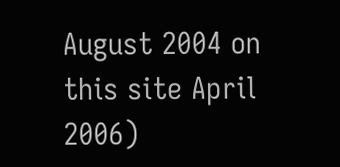August 2004 on this site April 2006)